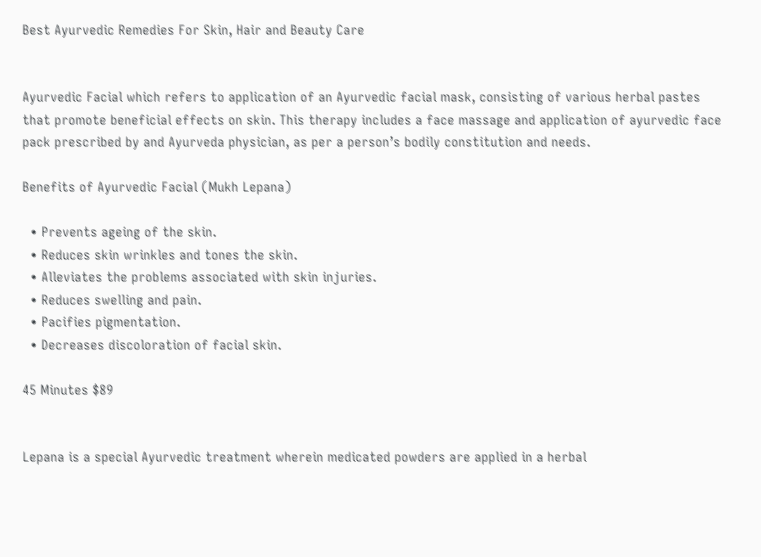Best Ayurvedic Remedies For Skin, Hair and Beauty Care


Ayurvedic Facial which refers to application of an Ayurvedic facial mask, consisting of various herbal pastes that promote beneficial effects on skin. This therapy includes a face massage and application of ayurvedic face pack prescribed by and Ayurveda physician, as per a person’s bodily constitution and needs.

Benefits of Ayurvedic Facial (Mukh Lepana)

  • Prevents ageing of the skin.
  • Reduces skin wrinkles and tones the skin.
  • Alleviates the problems associated with skin injuries.
  • Reduces swelling and pain.
  • Pacifies pigmentation.
  • Decreases discoloration of facial skin.

45 Minutes $89


Lepana is a special Ayurvedic treatment wherein medicated powders are applied in a herbal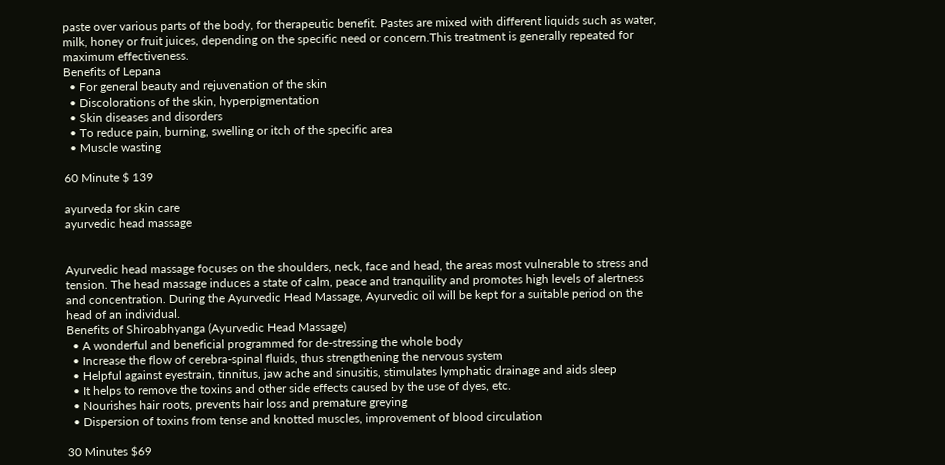paste over various parts of the body, for therapeutic benefit. Pastes are mixed with different liquids such as water, milk, honey or fruit juices, depending on the specific need or concern.This treatment is generally repeated for maximum effectiveness.
Benefits of Lepana
  • For general beauty and rejuvenation of the skin
  • Discolorations of the skin, hyperpigmentation
  • Skin diseases and disorders
  • To reduce pain, burning, swelling or itch of the specific area
  • Muscle wasting

60 Minute $ 139

ayurveda for skin care
ayurvedic head massage


Ayurvedic head massage focuses on the shoulders, neck, face and head, the areas most vulnerable to stress and tension. The head massage induces a state of calm, peace and tranquility and promotes high levels of alertness and concentration. During the Ayurvedic Head Massage, Ayurvedic oil will be kept for a suitable period on the head of an individual.
Benefits of Shiroabhyanga (Ayurvedic Head Massage)
  • A wonderful and beneficial programmed for de-stressing the whole body
  • Increase the flow of cerebra-spinal fluids, thus strengthening the nervous system
  • Helpful against eyestrain, tinnitus, jaw ache and sinusitis, stimulates lymphatic drainage and aids sleep
  • It helps to remove the toxins and other side effects caused by the use of dyes, etc.
  • Nourishes hair roots, prevents hair loss and premature greying
  • Dispersion of toxins from tense and knotted muscles, improvement of blood circulation

30 Minutes $69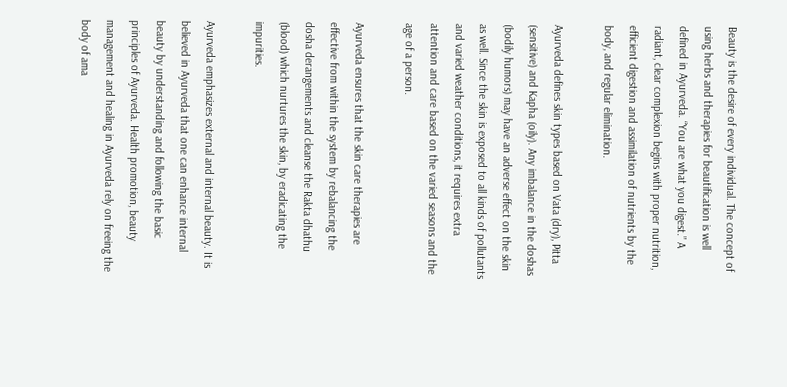Beauty is the desire of every individual. The concept of using herbs and therapies for beautification is well defined in Ayurveda. “You are what you digest.” A radiant, clear complexion begins with proper nutrition, efficient digestion and assimilation of nutrients by the body, and regular elimination.

Ayurveda defines skin types based on Vata (dry), Pitta (sensitive) and Kapha (oily). Any imbalance in the doshas (bodily humors) may have an adverse effect on the skin as well. Since the skin is exposed to all kinds of pollutants and varied weather conditions, it requires extra attention and care based on the varied seasons and the age of a person.

Ayurveda ensures that the skin care therapies are effective from within the system by rebalancing the dosha derangements and cleanse the Rakta dhathu (blood) which nurtures the skin, by eradicating the impurities.

Ayurveda emphasizes external and internal beauty. It is believed in Ayurveda that one can enhance internal beauty by understanding and following the basic principles of Ayurveda. Health promotion, beauty management and healing in Ayurveda rely on freeing the body of ama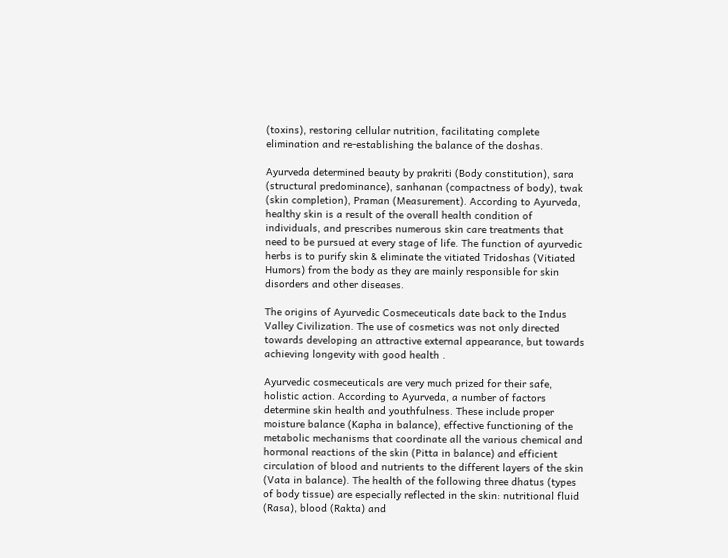(toxins), restoring cellular nutrition, facilitating complete elimination and re-establishing the balance of the doshas.

Ayurveda determined beauty by prakriti (Body constitution), sara (structural predominance), sanhanan (compactness of body), twak (skin completion), Praman (Measurement). According to Ayurveda, healthy skin is a result of the overall health condition of individuals, and prescribes numerous skin care treatments that need to be pursued at every stage of life. The function of ayurvedic herbs is to purify skin & eliminate the vitiated Tridoshas (Vitiated Humors) from the body as they are mainly responsible for skin disorders and other diseases.

The origins of Ayurvedic Cosmeceuticals date back to the Indus Valley Civilization. The use of cosmetics was not only directed towards developing an attractive external appearance, but towards achieving longevity with good health .

Ayurvedic cosmeceuticals are very much prized for their safe, holistic action. According to Ayurveda, a number of factors determine skin health and youthfulness. These include proper moisture balance (Kapha in balance), effective functioning of the metabolic mechanisms that coordinate all the various chemical and hormonal reactions of the skin (Pitta in balance) and efficient circulation of blood and nutrients to the different layers of the skin (Vata in balance). The health of the following three dhatus (types of body tissue) are especially reflected in the skin: nutritional fluid (Rasa), blood (Rakta) and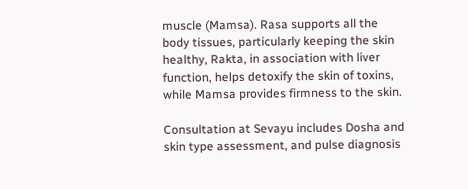muscle (Mamsa). Rasa supports all the body tissues, particularly keeping the skin healthy, Rakta, in association with liver function, helps detoxify the skin of toxins, while Mamsa provides firmness to the skin.

Consultation at Sevayu includes Dosha and skin type assessment, and pulse diagnosis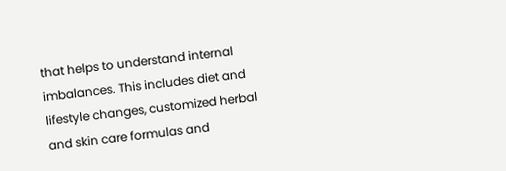that helps to understand internal imbalances. This includes diet and lifestyle changes, customized herbal and skin care formulas and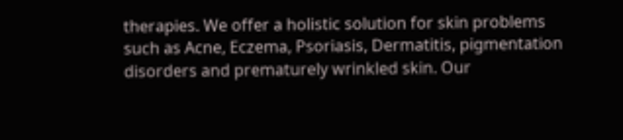therapies. We offer a holistic solution for skin problems such as Acne, Eczema, Psoriasis, Dermatitis, pigmentation disorders and prematurely wrinkled skin. Our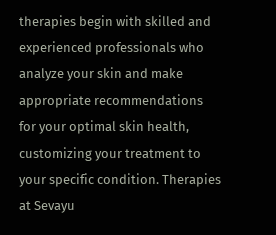therapies begin with skilled and experienced professionals who analyze your skin and make appropriate recommendations for your optimal skin health, customizing your treatment to your specific condition. Therapies at Sevayu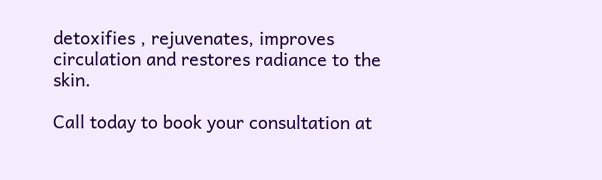detoxifies , rejuvenates, improves circulation and restores radiance to the skin.

Call today to book your consultation at